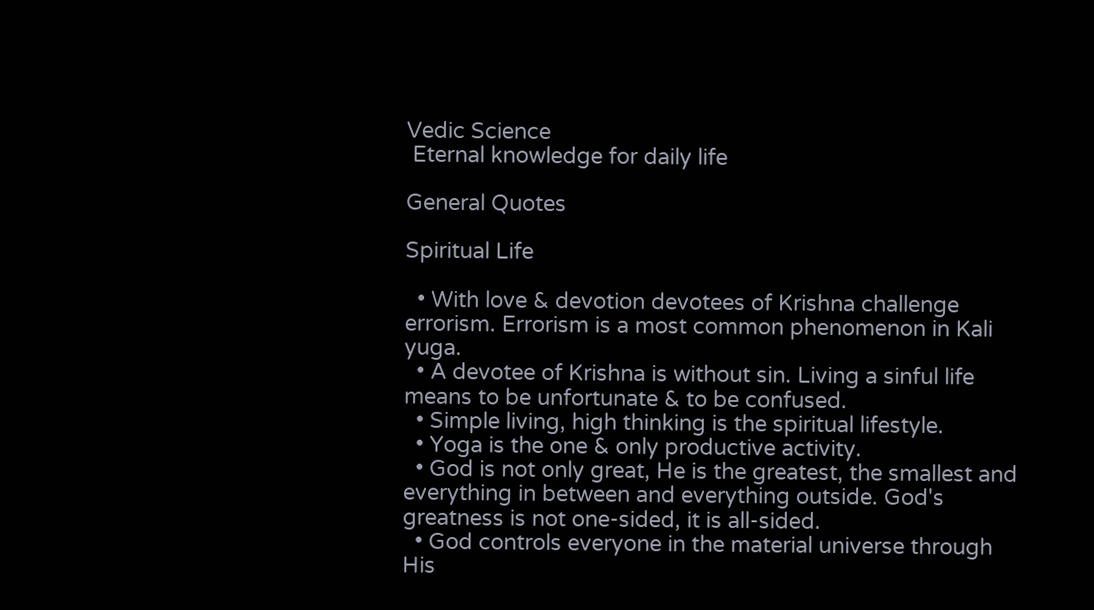Vedic Science
 Eternal knowledge for daily life

General Quotes

Spiritual Life

  • With love & devotion devotees of Krishna challenge errorism. Errorism is a most common phenomenon in Kali yuga.
  • A devotee of Krishna is without sin. Living a sinful life means to be unfortunate & to be confused.
  • Simple living, high thinking is the spiritual lifestyle.
  • Yoga is the one & only productive activity.
  • God is not only great, He is the greatest, the smallest and everything in between and everything outside. God's greatness is not one-sided, it is all-sided.
  • God controls everyone in the material universe through His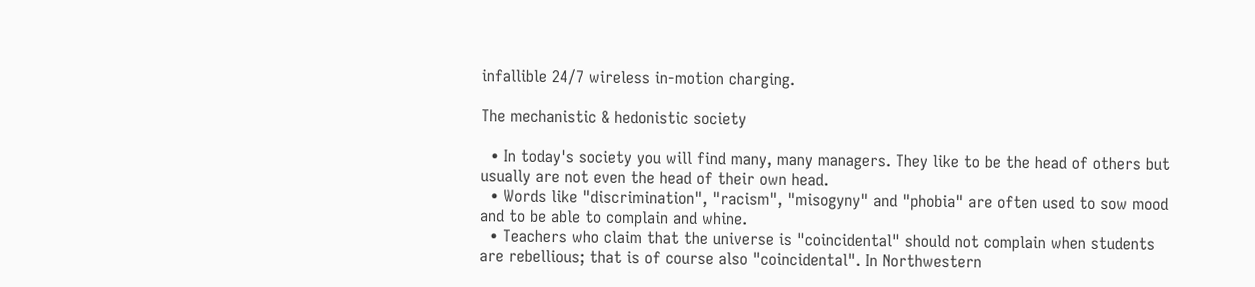infallible 24/7 wireless in-motion charging.

The mechanistic & hedonistic society

  • In today's society you will find many, many managers. They like to be the head of others but usually are not even the head of their own head.
  • Words like "discrimination", "racism", "misogyny" and "phobia" are often used to sow mood and to be able to complain and whine.
  • Teachers who claim that the universe is "coincidental" should not complain when students are rebellious; that is of course also "coincidental". In Northwestern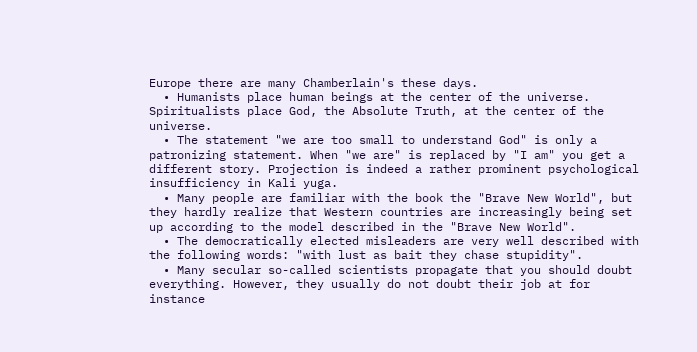Europe there are many Chamberlain's these days.
  • Humanists place human beings at the center of the universe. Spiritualists place God, the Absolute Truth, at the center of the universe.
  • The statement "we are too small to understand God" is only a patronizing statement. When "we are" is replaced by "I am" you get a different story. Projection is indeed a rather prominent psychological insufficiency in Kali yuga.
  • Many people are familiar with the book the "Brave New World", but they hardly realize that Western countries are increasingly being set up according to the model described in the "Brave New World".
  • The democratically elected misleaders are very well described with the following words: "with lust as bait they chase stupidity".
  • Many secular so-called scientists propagate that you should doubt everything. However, they usually do not doubt their job at for instance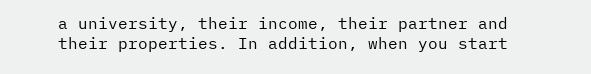a university, their income, their partner and their properties. In addition, when you start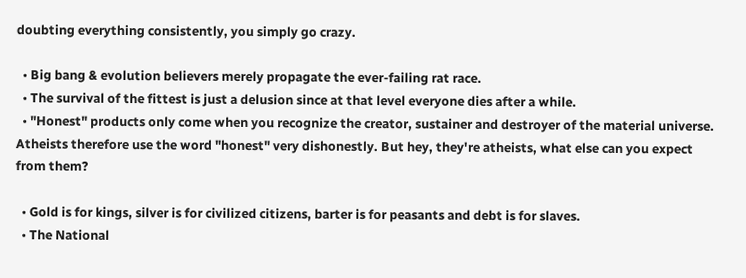doubting everything consistently, you simply go crazy.

  • Big bang & evolution believers merely propagate the ever-failing rat race.
  • The survival of the fittest is just a delusion since at that level everyone dies after a while.
  • "Honest" products only come when you recognize the creator, sustainer and destroyer of the material universe. Atheists therefore use the word "honest" very dishonestly. But hey, they're atheists, what else can you expect from them?

  • Gold is for kings, silver is for civilized citizens, barter is for peasants and debt is for slaves.
  • The National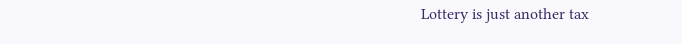Lottery is just another tax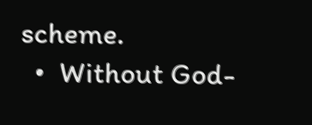scheme.
  •  Without God-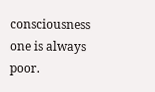consciousness one is always poor.